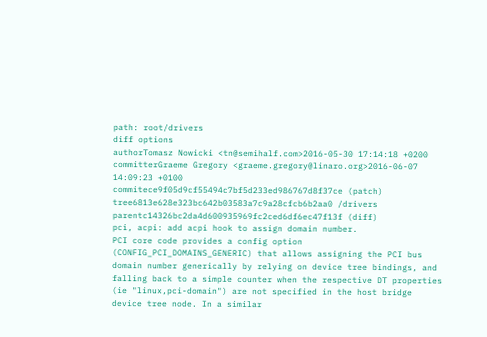path: root/drivers
diff options
authorTomasz Nowicki <tn@semihalf.com>2016-05-30 17:14:18 +0200
committerGraeme Gregory <graeme.gregory@linaro.org>2016-06-07 14:09:23 +0100
commitece9f05d9cf55494c7bf5d233ed986767d8f37ce (patch)
tree6813e628e323bc642b03583a7c9a28cfcb6b2aa0 /drivers
parentc14326bc2da4d600935969fc2ced6df6ec47f13f (diff)
pci, acpi: add acpi hook to assign domain number.
PCI core code provides a config option (CONFIG_PCI_DOMAINS_GENERIC) that allows assigning the PCI bus domain number generically by relying on device tree bindings, and falling back to a simple counter when the respective DT properties (ie "linux,pci-domain") are not specified in the host bridge device tree node. In a similar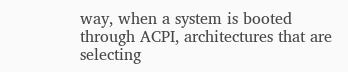way, when a system is booted through ACPI, architectures that are selecting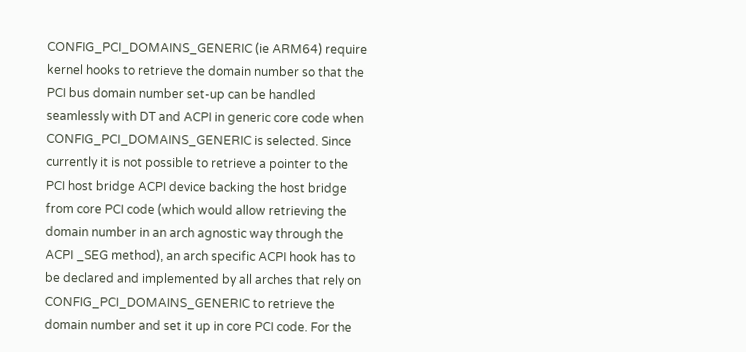CONFIG_PCI_DOMAINS_GENERIC (ie ARM64) require kernel hooks to retrieve the domain number so that the PCI bus domain number set-up can be handled seamlessly with DT and ACPI in generic core code when CONFIG_PCI_DOMAINS_GENERIC is selected. Since currently it is not possible to retrieve a pointer to the PCI host bridge ACPI device backing the host bridge from core PCI code (which would allow retrieving the domain number in an arch agnostic way through the ACPI _SEG method), an arch specific ACPI hook has to be declared and implemented by all arches that rely on CONFIG_PCI_DOMAINS_GENERIC to retrieve the domain number and set it up in core PCI code. For the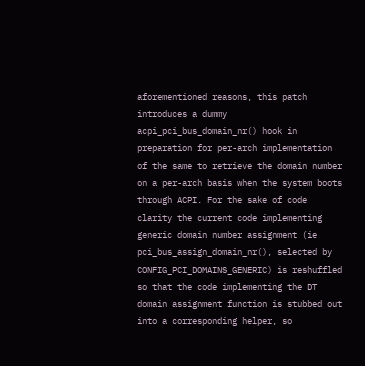aforementioned reasons, this patch introduces a dummy acpi_pci_bus_domain_nr() hook in preparation for per-arch implementation of the same to retrieve the domain number on a per-arch basis when the system boots through ACPI. For the sake of code clarity the current code implementing generic domain number assignment (ie pci_bus_assign_domain_nr(), selected by CONFIG_PCI_DOMAINS_GENERIC) is reshuffled so that the code implementing the DT domain assignment function is stubbed out into a corresponding helper, so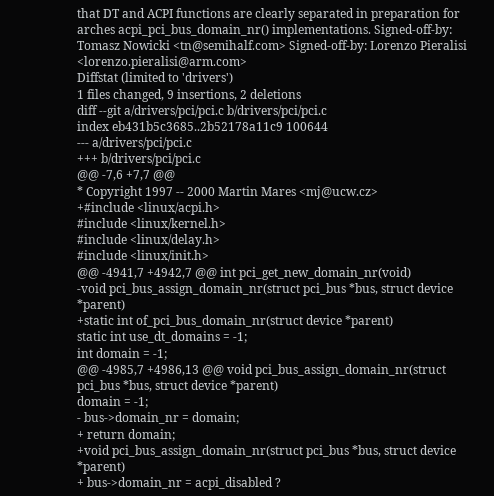that DT and ACPI functions are clearly separated in preparation for arches acpi_pci_bus_domain_nr() implementations. Signed-off-by: Tomasz Nowicki <tn@semihalf.com> Signed-off-by: Lorenzo Pieralisi <lorenzo.pieralisi@arm.com>
Diffstat (limited to 'drivers')
1 files changed, 9 insertions, 2 deletions
diff --git a/drivers/pci/pci.c b/drivers/pci/pci.c
index eb431b5c3685..2b52178a11c9 100644
--- a/drivers/pci/pci.c
+++ b/drivers/pci/pci.c
@@ -7,6 +7,7 @@
* Copyright 1997 -- 2000 Martin Mares <mj@ucw.cz>
+#include <linux/acpi.h>
#include <linux/kernel.h>
#include <linux/delay.h>
#include <linux/init.h>
@@ -4941,7 +4942,7 @@ int pci_get_new_domain_nr(void)
-void pci_bus_assign_domain_nr(struct pci_bus *bus, struct device *parent)
+static int of_pci_bus_domain_nr(struct device *parent)
static int use_dt_domains = -1;
int domain = -1;
@@ -4985,7 +4986,13 @@ void pci_bus_assign_domain_nr(struct pci_bus *bus, struct device *parent)
domain = -1;
- bus->domain_nr = domain;
+ return domain;
+void pci_bus_assign_domain_nr(struct pci_bus *bus, struct device *parent)
+ bus->domain_nr = acpi_disabled ?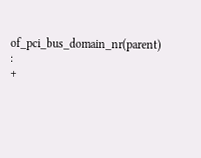of_pci_bus_domain_nr(parent) :
+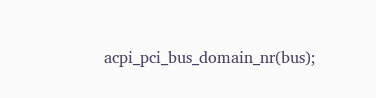acpi_pci_bus_domain_nr(bus);